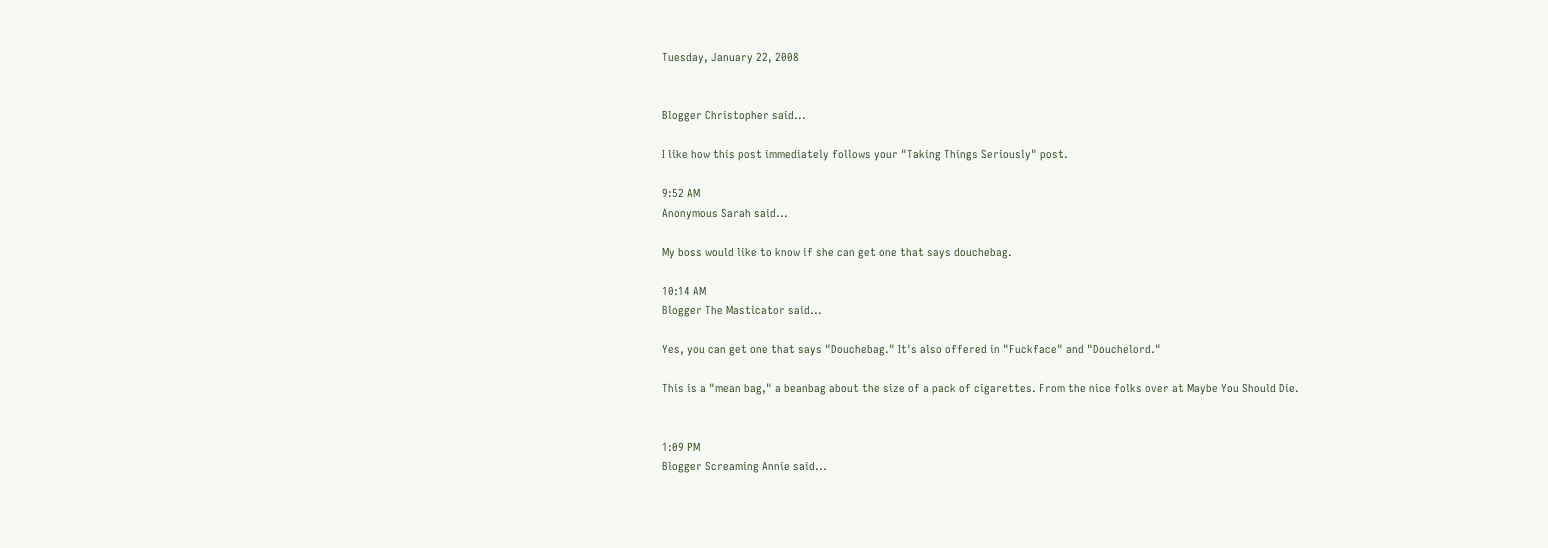Tuesday, January 22, 2008


Blogger Christopher said...

I like how this post immediately follows your "Taking Things Seriously" post.

9:52 AM
Anonymous Sarah said...

My boss would like to know if she can get one that says douchebag.

10:14 AM
Blogger The Masticator said...

Yes, you can get one that says "Douchebag." It's also offered in "Fuckface" and "Douchelord."

This is a "mean bag," a beanbag about the size of a pack of cigarettes. From the nice folks over at Maybe You Should Die.


1:09 PM
Blogger Screaming Annie said...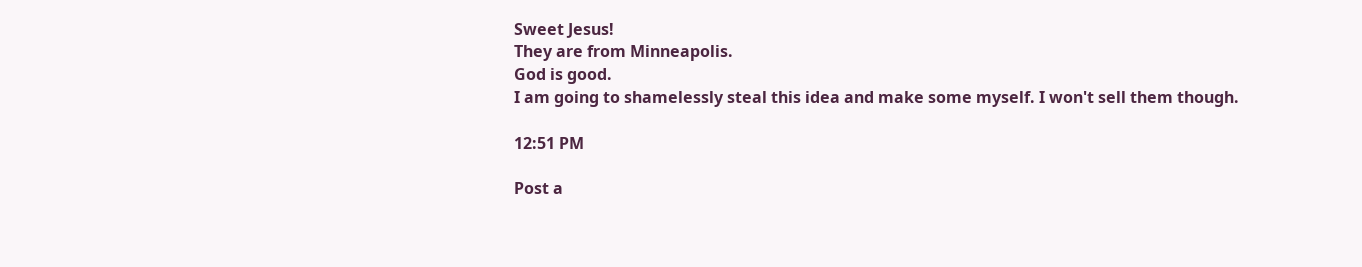Sweet Jesus!
They are from Minneapolis.
God is good.
I am going to shamelessly steal this idea and make some myself. I won't sell them though.

12:51 PM

Post a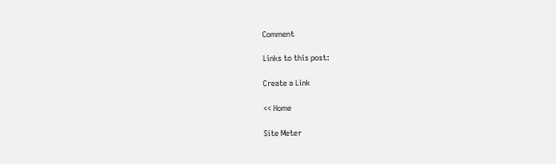Comment

Links to this post:

Create a Link

<< Home

Site Meter